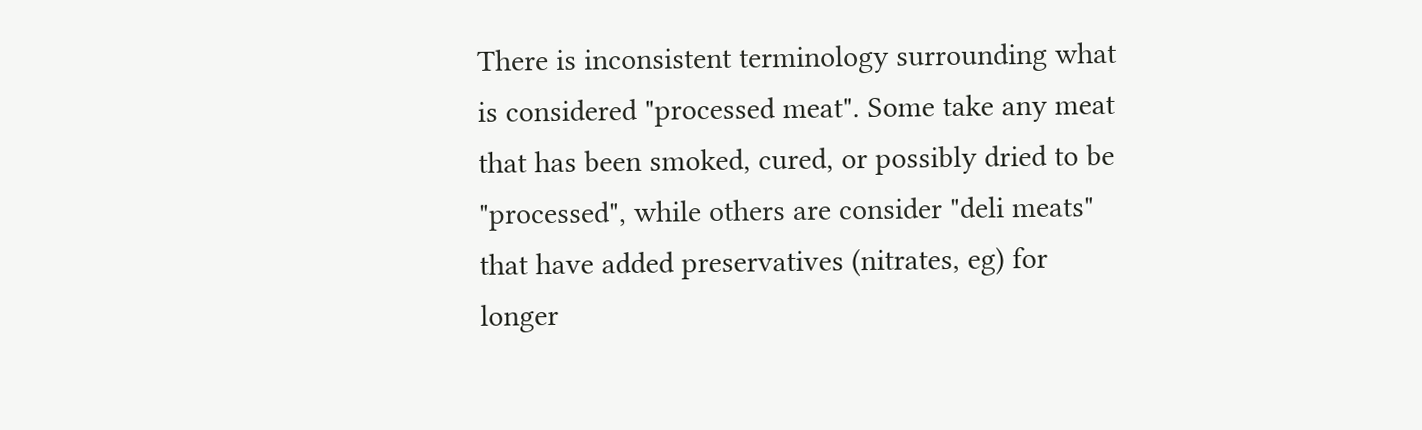There is inconsistent terminology surrounding what is considered "processed meat". Some take any meat that has been smoked, cured, or possibly dried to be "processed", while others are consider "deli meats" that have added preservatives (nitrates, eg) for longer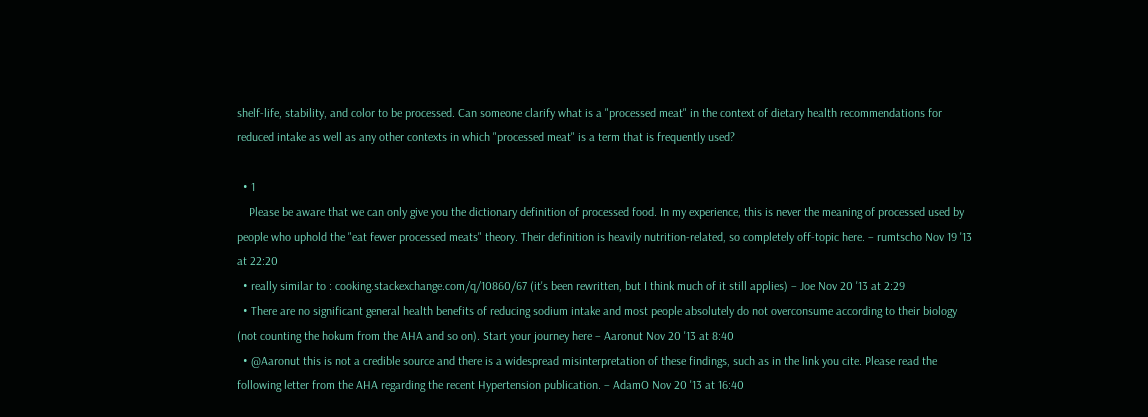shelf-life, stability, and color to be processed. Can someone clarify what is a "processed meat" in the context of dietary health recommendations for reduced intake as well as any other contexts in which "processed meat" is a term that is frequently used?

  • 1
    Please be aware that we can only give you the dictionary definition of processed food. In my experience, this is never the meaning of processed used by people who uphold the "eat fewer processed meats" theory. Their definition is heavily nutrition-related, so completely off-topic here. – rumtscho Nov 19 '13 at 22:20
  • really similar to : cooking.stackexchange.com/q/10860/67 (it's been rewritten, but I think much of it still applies) – Joe Nov 20 '13 at 2:29
  • There are no significant general health benefits of reducing sodium intake and most people absolutely do not overconsume according to their biology (not counting the hokum from the AHA and so on). Start your journey here – Aaronut Nov 20 '13 at 8:40
  • @Aaronut this is not a credible source and there is a widespread misinterpretation of these findings, such as in the link you cite. Please read the following letter from the AHA regarding the recent Hypertension publication. – AdamO Nov 20 '13 at 16:40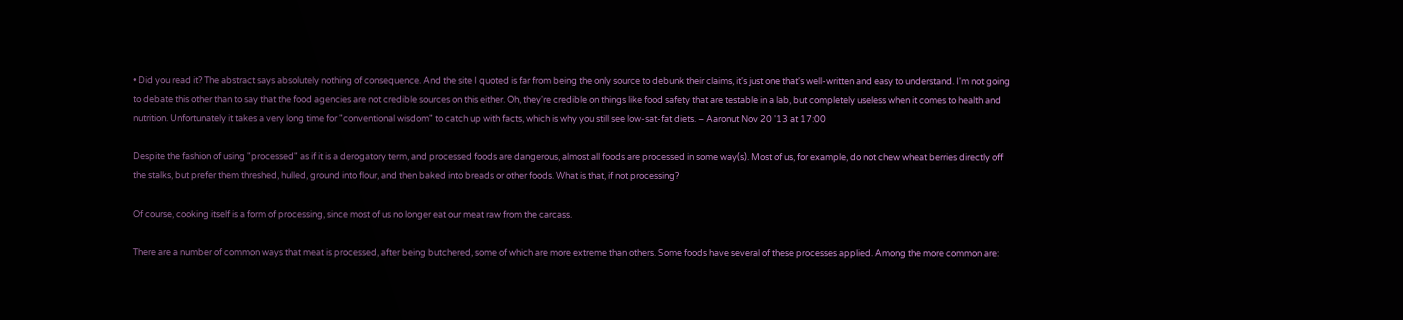• Did you read it? The abstract says absolutely nothing of consequence. And the site I quoted is far from being the only source to debunk their claims, it's just one that's well-written and easy to understand. I'm not going to debate this other than to say that the food agencies are not credible sources on this either. Oh, they're credible on things like food safety that are testable in a lab, but completely useless when it comes to health and nutrition. Unfortunately it takes a very long time for "conventional wisdom" to catch up with facts, which is why you still see low-sat-fat diets. – Aaronut Nov 20 '13 at 17:00

Despite the fashion of using "processed" as if it is a derogatory term, and processed foods are dangerous, almost all foods are processed in some way(s). Most of us, for example, do not chew wheat berries directly off the stalks, but prefer them threshed, hulled, ground into flour, and then baked into breads or other foods. What is that, if not processing?

Of course, cooking itself is a form of processing, since most of us no longer eat our meat raw from the carcass.

There are a number of common ways that meat is processed, after being butchered, some of which are more extreme than others. Some foods have several of these processes applied. Among the more common are: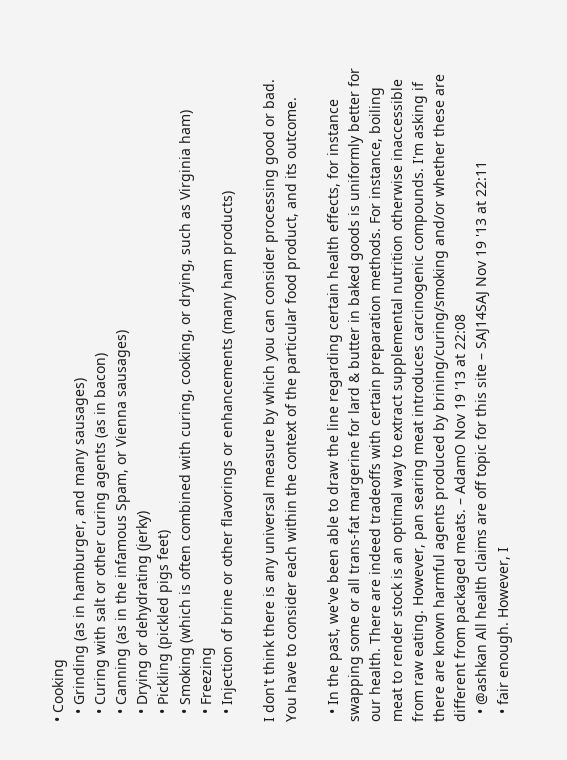• Cooking
  • Grinding (as in hamburger, and many sausages)
  • Curing with salt or other curing agents (as in bacon)
  • Canning (as in the infamous Spam, or Vienna sausages)
  • Drying or dehydrating (jerky)
  • Pickling (pickled pigs feet)
  • Smoking (which is often combined with curing, cooking, or drying, such as Virginia ham)
  • Freezing
  • Injection of brine or other flavorings or enhancements (many ham products)

I don't think there is any universal measure by which you can consider processing good or bad. You have to consider each within the context of the particular food product, and its outcome.

  • In the past, we've been able to draw the line regarding certain health effects, for instance swapping some or all trans-fat margerine for lard & butter in baked goods is uniformly better for our health. There are indeed tradeoffs with certain preparation methods. For instance, boiling meat to render stock is an optimal way to extract supplemental nutrition otherwise inaccessible from raw eating. However, pan searing meat introduces carcinogenic compounds. I'm asking if there are known harmful agents produced by brining/curing/smoking and/or whether these are different from packaged meats. – AdamO Nov 19 '13 at 22:08
  • @ashkan All health claims are off topic for this site – SAJ14SAJ Nov 19 '13 at 22:11
  • fair enough. However, I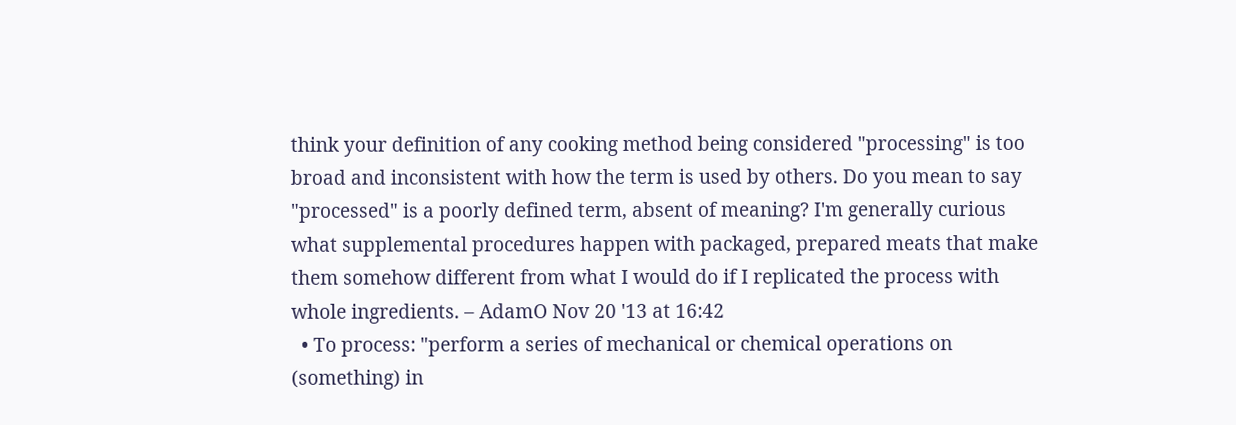think your definition of any cooking method being considered "processing" is too broad and inconsistent with how the term is used by others. Do you mean to say "processed" is a poorly defined term, absent of meaning? I'm generally curious what supplemental procedures happen with packaged, prepared meats that make them somehow different from what I would do if I replicated the process with whole ingredients. – AdamO Nov 20 '13 at 16:42
  • To process: "perform a series of mechanical or chemical operations on (something) in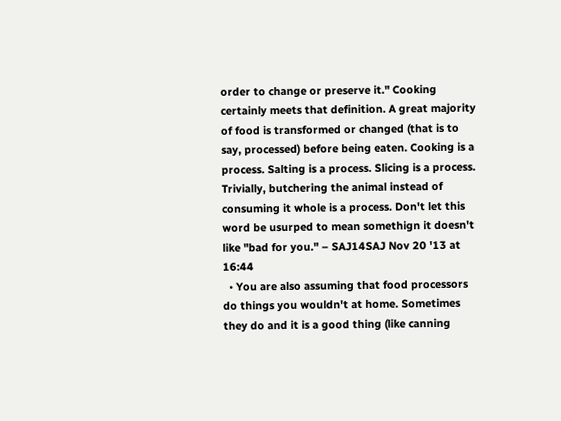order to change or preserve it." Cooking certainly meets that definition. A great majority of food is transformed or changed (that is to say, processed) before being eaten. Cooking is a process. Salting is a process. Slicing is a process. Trivially, butchering the animal instead of consuming it whole is a process. Don't let this word be usurped to mean somethign it doesn't like "bad for you." – SAJ14SAJ Nov 20 '13 at 16:44
  • You are also assuming that food processors do things you wouldn't at home. Sometimes they do and it is a good thing (like canning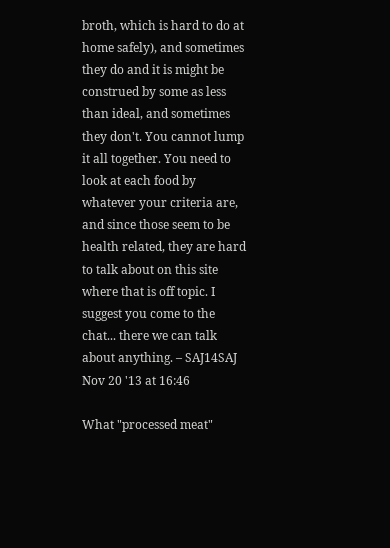broth, which is hard to do at home safely), and sometimes they do and it is might be construed by some as less than ideal, and sometimes they don't. You cannot lump it all together. You need to look at each food by whatever your criteria are, and since those seem to be health related, they are hard to talk about on this site where that is off topic. I suggest you come to the chat... there we can talk about anything. – SAJ14SAJ Nov 20 '13 at 16:46

What "processed meat"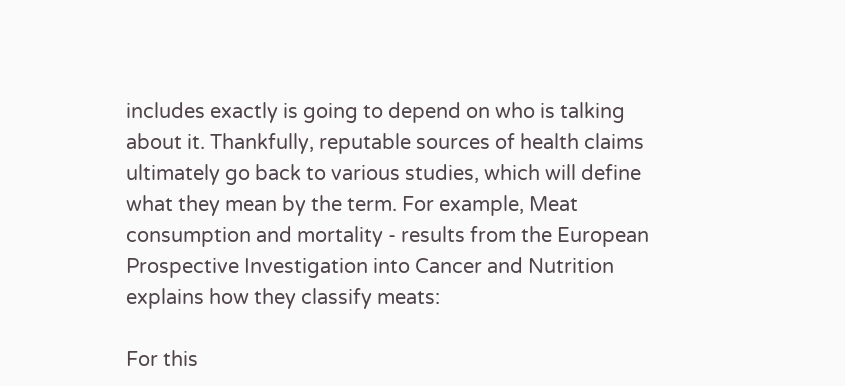includes exactly is going to depend on who is talking about it. Thankfully, reputable sources of health claims ultimately go back to various studies, which will define what they mean by the term. For example, Meat consumption and mortality - results from the European Prospective Investigation into Cancer and Nutrition explains how they classify meats:

For this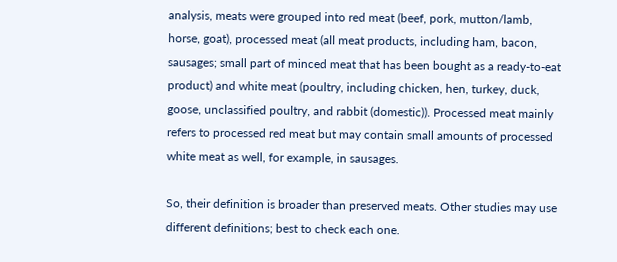analysis, meats were grouped into red meat (beef, pork, mutton/lamb, horse, goat), processed meat (all meat products, including ham, bacon, sausages; small part of minced meat that has been bought as a ready-to-eat product) and white meat (poultry, including chicken, hen, turkey, duck, goose, unclassified poultry, and rabbit (domestic)). Processed meat mainly refers to processed red meat but may contain small amounts of processed white meat as well, for example, in sausages.

So, their definition is broader than preserved meats. Other studies may use different definitions; best to check each one.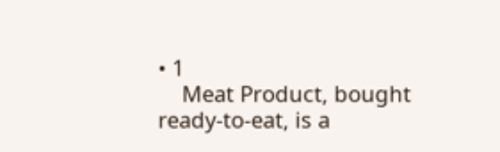• 1
    Meat Product, bought ready-to-eat, is a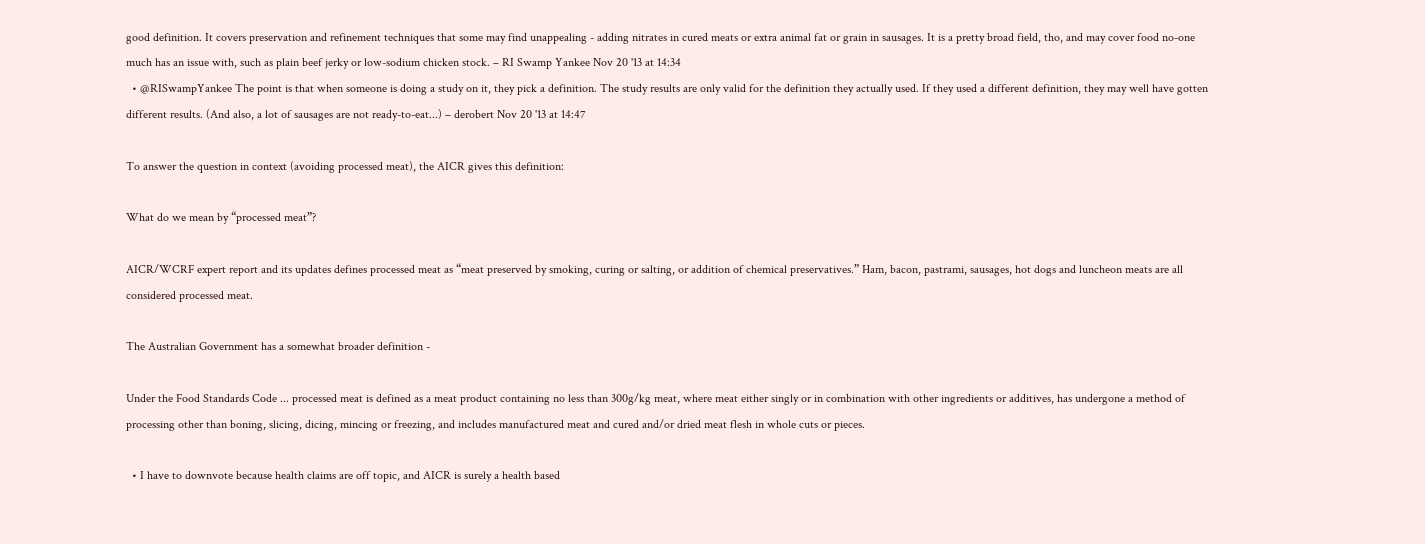good definition. It covers preservation and refinement techniques that some may find unappealing - adding nitrates in cured meats or extra animal fat or grain in sausages. It is a pretty broad field, tho, and may cover food no-one much has an issue with, such as plain beef jerky or low-sodium chicken stock. – RI Swamp Yankee Nov 20 '13 at 14:34
  • @RISwampYankee The point is that when someone is doing a study on it, they pick a definition. The study results are only valid for the definition they actually used. If they used a different definition, they may well have gotten different results. (And also, a lot of sausages are not ready-to-eat...) – derobert Nov 20 '13 at 14:47

To answer the question in context (avoiding processed meat), the AICR gives this definition:

What do we mean by “processed meat”?

AICR/WCRF expert report and its updates defines processed meat as “meat preserved by smoking, curing or salting, or addition of chemical preservatives.” Ham, bacon, pastrami, sausages, hot dogs and luncheon meats are all considered processed meat.

The Australian Government has a somewhat broader definition -

Under the Food Standards Code ... processed meat is defined as a meat product containing no less than 300g/kg meat, where meat either singly or in combination with other ingredients or additives, has undergone a method of processing other than boning, slicing, dicing, mincing or freezing, and includes manufactured meat and cured and/or dried meat flesh in whole cuts or pieces.

  • I have to downvote because health claims are off topic, and AICR is surely a health based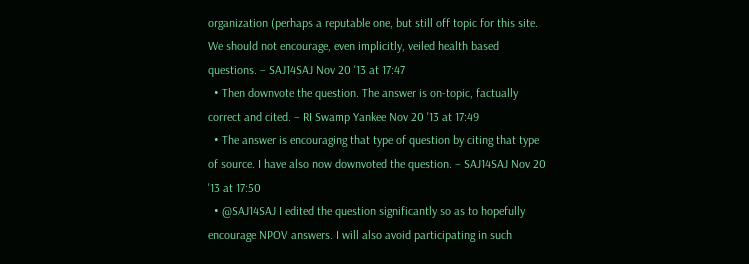organization (perhaps a reputable one, but still off topic for this site. We should not encourage, even implicitly, veiled health based questions. – SAJ14SAJ Nov 20 '13 at 17:47
  • Then downvote the question. The answer is on-topic, factually correct and cited. – RI Swamp Yankee Nov 20 '13 at 17:49
  • The answer is encouraging that type of question by citing that type of source. I have also now downvoted the question. – SAJ14SAJ Nov 20 '13 at 17:50
  • @SAJ14SAJ I edited the question significantly so as to hopefully encourage NPOV answers. I will also avoid participating in such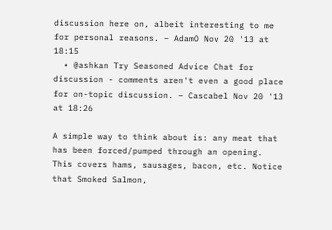discussion here on, albeit interesting to me for personal reasons. – AdamO Nov 20 '13 at 18:15
  • @ashkan Try Seasoned Advice Chat for discussion - comments aren't even a good place for on-topic discussion. – Cascabel Nov 20 '13 at 18:26

A simple way to think about is: any meat that has been forced/pumped through an opening. This covers hams, sausages, bacon, etc. Notice that Smoked Salmon,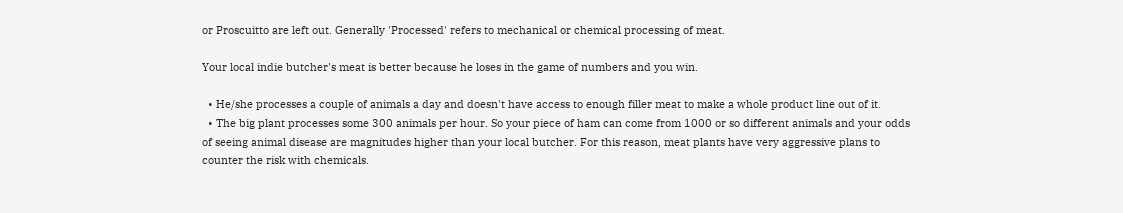or Proscuitto are left out. Generally 'Processed' refers to mechanical or chemical processing of meat.

Your local indie butcher's meat is better because he loses in the game of numbers and you win.

  • He/she processes a couple of animals a day and doesn't have access to enough filler meat to make a whole product line out of it.
  • The big plant processes some 300 animals per hour. So your piece of ham can come from 1000 or so different animals and your odds of seeing animal disease are magnitudes higher than your local butcher. For this reason, meat plants have very aggressive plans to counter the risk with chemicals.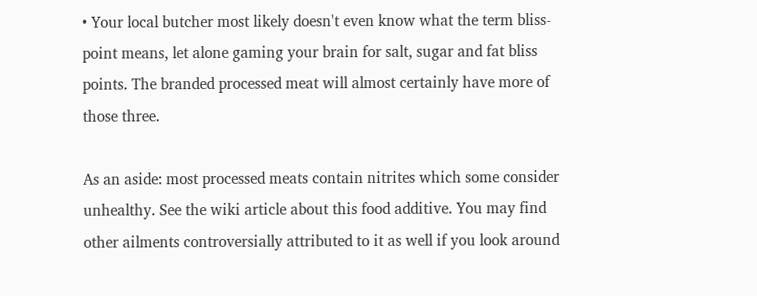• Your local butcher most likely doesn't even know what the term bliss-point means, let alone gaming your brain for salt, sugar and fat bliss points. The branded processed meat will almost certainly have more of those three.

As an aside: most processed meats contain nitrites which some consider unhealthy. See the wiki article about this food additive. You may find other ailments controversially attributed to it as well if you look around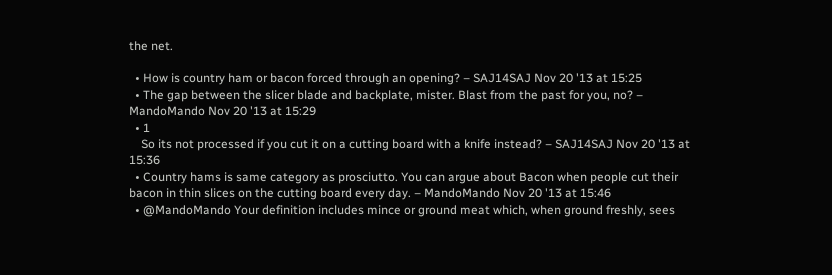the net.

  • How is country ham or bacon forced through an opening? – SAJ14SAJ Nov 20 '13 at 15:25
  • The gap between the slicer blade and backplate, mister. Blast from the past for you, no? – MandoMando Nov 20 '13 at 15:29
  • 1
    So its not processed if you cut it on a cutting board with a knife instead? – SAJ14SAJ Nov 20 '13 at 15:36
  • Country hams is same category as prosciutto. You can argue about Bacon when people cut their bacon in thin slices on the cutting board every day. – MandoMando Nov 20 '13 at 15:46
  • @MandoMando Your definition includes mince or ground meat which, when ground freshly, sees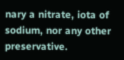nary a nitrate, iota of sodium, nor any other preservative.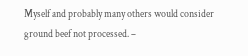Myself and probably many others would consider ground beef not processed. –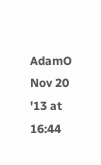AdamO Nov 20 '13 at 16:44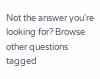Not the answer you're looking for? Browse other questions tagged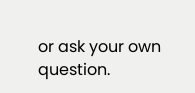or ask your own question.